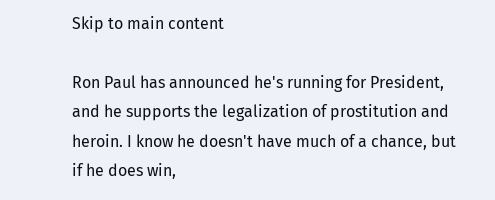Skip to main content

Ron Paul has announced he's running for President, and he supports the legalization of prostitution and heroin. I know he doesn't have much of a chance, but if he does win,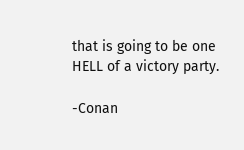that is going to be one HELL of a victory party.

-Conan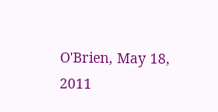O'Brien, May 18, 2011